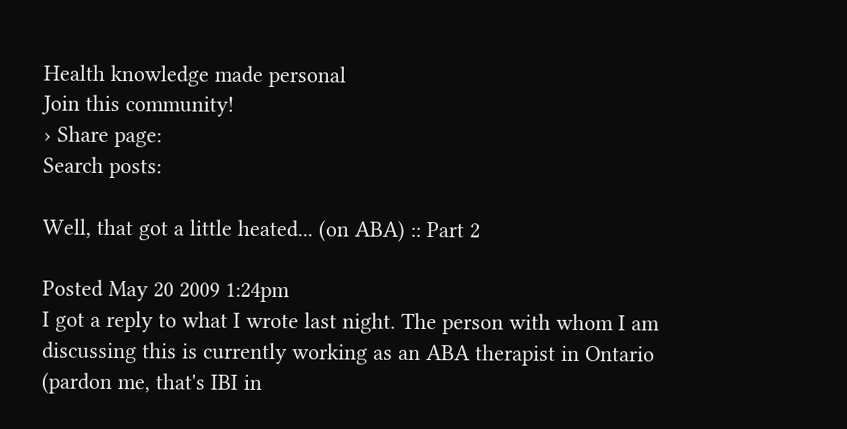Health knowledge made personal
Join this community!
› Share page:
Search posts:

Well, that got a little heated... (on ABA) :: Part 2

Posted May 20 2009 1:24pm
I got a reply to what I wrote last night. The person with whom I am discussing this is currently working as an ABA therapist in Ontario (pardon me, that's IBI in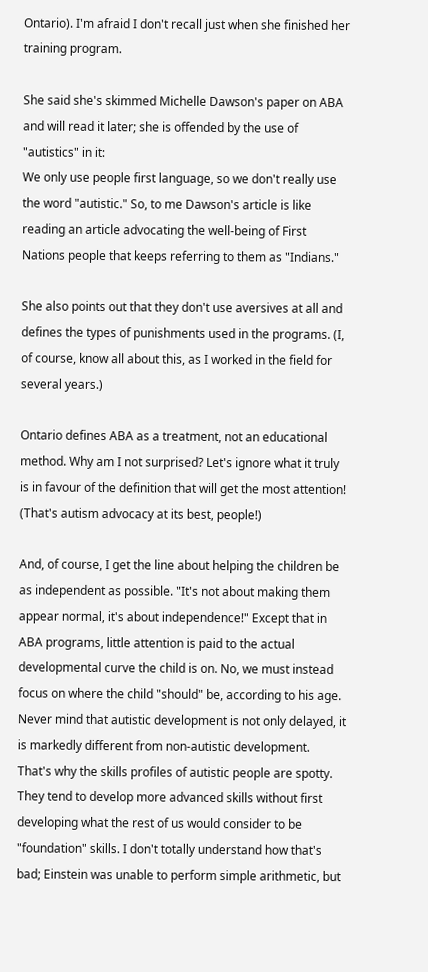Ontario). I'm afraid I don't recall just when she finished her training program.

She said she's skimmed Michelle Dawson's paper on ABA and will read it later; she is offended by the use of "autistics" in it:
We only use people first language, so we don't really use the word "autistic." So, to me Dawson's article is like reading an article advocating the well-being of First Nations people that keeps referring to them as "Indians."

She also points out that they don't use aversives at all and defines the types of punishments used in the programs. (I, of course, know all about this, as I worked in the field for several years.)

Ontario defines ABA as a treatment, not an educational method. Why am I not surprised? Let's ignore what it truly is in favour of the definition that will get the most attention! (That's autism advocacy at its best, people!)

And, of course, I get the line about helping the children be as independent as possible. "It's not about making them appear normal, it's about independence!" Except that in ABA programs, little attention is paid to the actual developmental curve the child is on. No, we must instead focus on where the child "should" be, according to his age. Never mind that autistic development is not only delayed, it is markedly different from non-autistic development. That's why the skills profiles of autistic people are spotty. They tend to develop more advanced skills without first developing what the rest of us would consider to be "foundation" skills. I don't totally understand how that's bad; Einstein was unable to perform simple arithmetic, but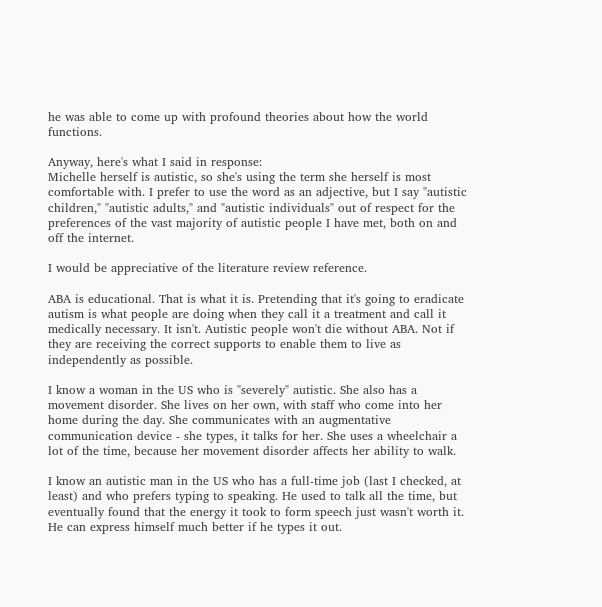he was able to come up with profound theories about how the world functions.

Anyway, here's what I said in response:
Michelle herself is autistic, so she's using the term she herself is most comfortable with. I prefer to use the word as an adjective, but I say "autistic children," "autistic adults," and "autistic individuals" out of respect for the preferences of the vast majority of autistic people I have met, both on and off the internet.

I would be appreciative of the literature review reference.

ABA is educational. That is what it is. Pretending that it's going to eradicate autism is what people are doing when they call it a treatment and call it medically necessary. It isn't. Autistic people won't die without ABA. Not if they are receiving the correct supports to enable them to live as independently as possible.

I know a woman in the US who is "severely" autistic. She also has a movement disorder. She lives on her own, with staff who come into her home during the day. She communicates with an augmentative communication device - she types, it talks for her. She uses a wheelchair a lot of the time, because her movement disorder affects her ability to walk.

I know an autistic man in the US who has a full-time job (last I checked, at least) and who prefers typing to speaking. He used to talk all the time, but eventually found that the energy it took to form speech just wasn't worth it. He can express himself much better if he types it out.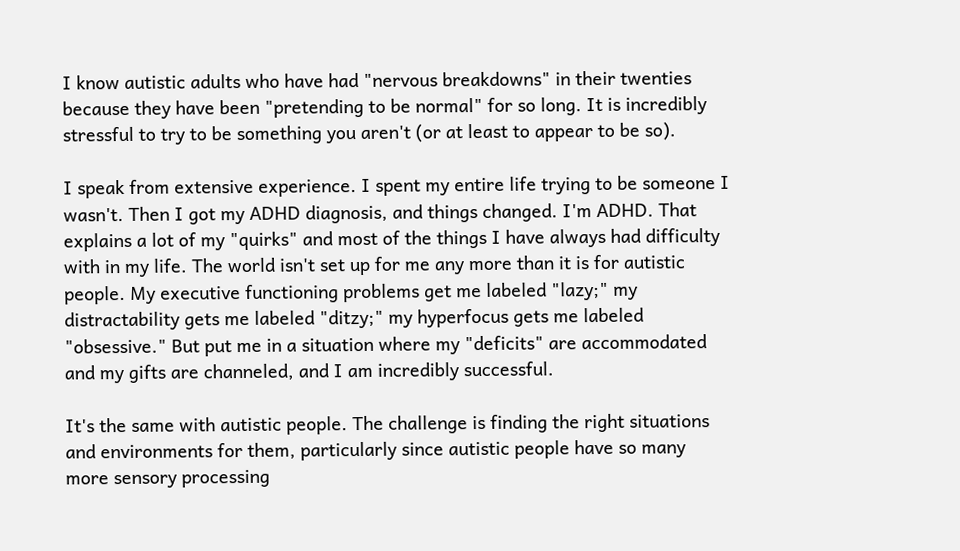I know autistic adults who have had "nervous breakdowns" in their twenties because they have been "pretending to be normal" for so long. It is incredibly stressful to try to be something you aren't (or at least to appear to be so).

I speak from extensive experience. I spent my entire life trying to be someone I wasn't. Then I got my ADHD diagnosis, and things changed. I'm ADHD. That explains a lot of my "quirks" and most of the things I have always had difficulty with in my life. The world isn't set up for me any more than it is for autistic people. My executive functioning problems get me labeled "lazy;" my distractability gets me labeled "ditzy;" my hyperfocus gets me labeled "obsessive." But put me in a situation where my "deficits" are accommodated and my gifts are channeled, and I am incredibly successful.

It's the same with autistic people. The challenge is finding the right situations and environments for them, particularly since autistic people have so many more sensory processing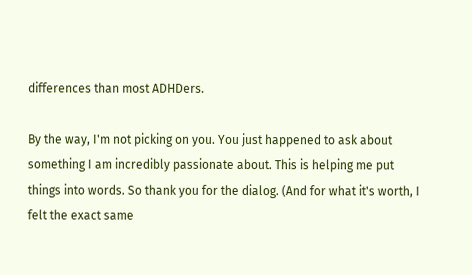differences than most ADHDers.

By the way, I'm not picking on you. You just happened to ask about something I am incredibly passionate about. This is helping me put things into words. So thank you for the dialog. (And for what it's worth, I felt the exact same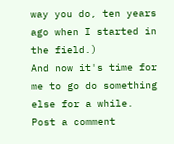way you do, ten years ago when I started in the field.)
And now it's time for me to go do something else for a while.
Post a comment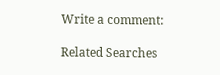Write a comment:

Related Searches